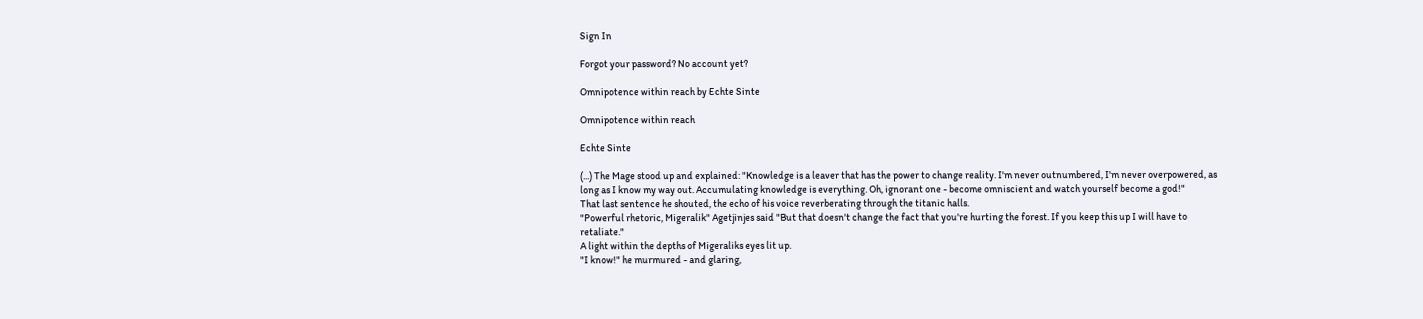Sign In

Forgot your password? No account yet?

Omnipotence within reach by Echte Sinte

Omnipotence within reach

Echte Sinte

(...) The Mage stood up and explained: "Knowledge is a leaver that has the power to change reality. I'm never outnumbered, I'm never overpowered, as long as I know my way out. Accumulating knowledge is everything. Oh, ignorant one - become omniscient and watch yourself become a god!"
That last sentence he shouted, the echo of his voice reverberating through the titanic halls.
"Powerful rhetoric, Migeralik" Agetjinjes said "But that doesn't change the fact that you're hurting the forest. If you keep this up I will have to retaliate."
A light within the depths of Migeraliks eyes lit up.
"I know!" he murmured - and glaring,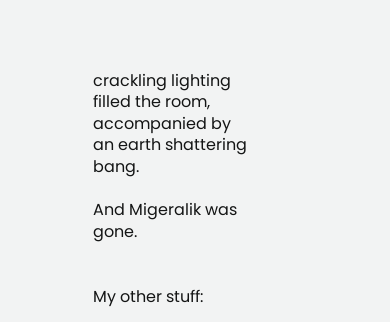crackling lighting filled the room, accompanied by an earth shattering bang.

And Migeralik was gone.


My other stuff: